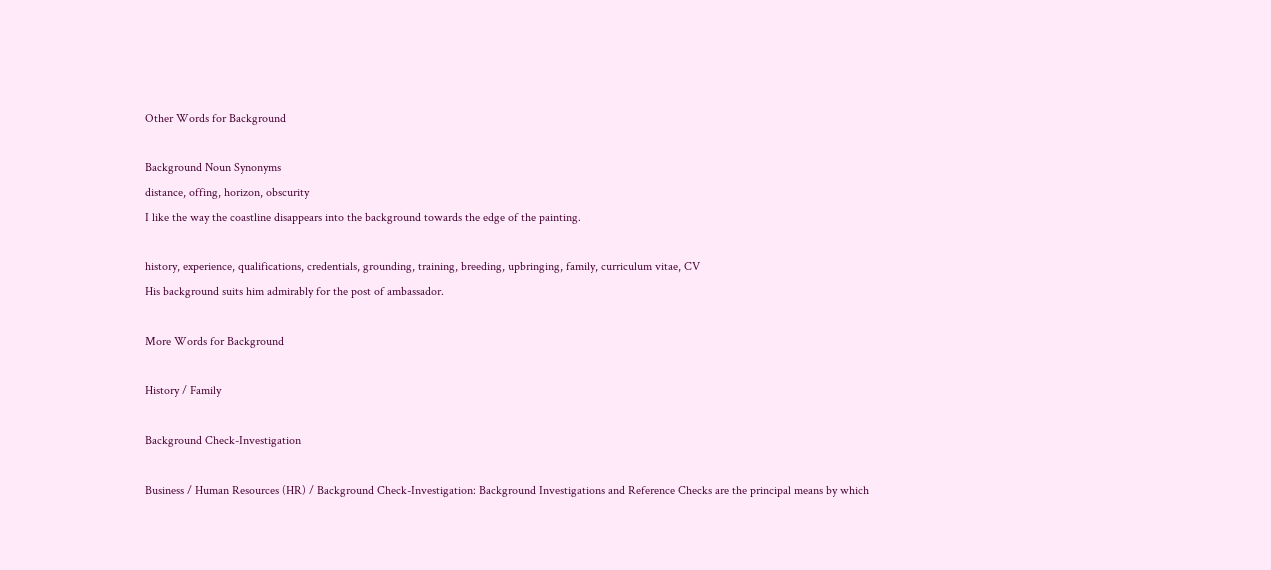Other Words for Background

Background Noun Synonyms
distance, offing, horizon, obscurity
I like the way the coastline disappears into the background towards the edge of the painting.

history, experience, qualifications, credentials, grounding, training, breeding, upbringing, family, curriculum vitae, CV
His background suits him admirably for the post of ambassador.

More Words for Background

History / Family

Background Check-Investigation

Business / Human Resources (HR) / Background Check-Investigation: Background Investigations and Reference Checks are the principal means by which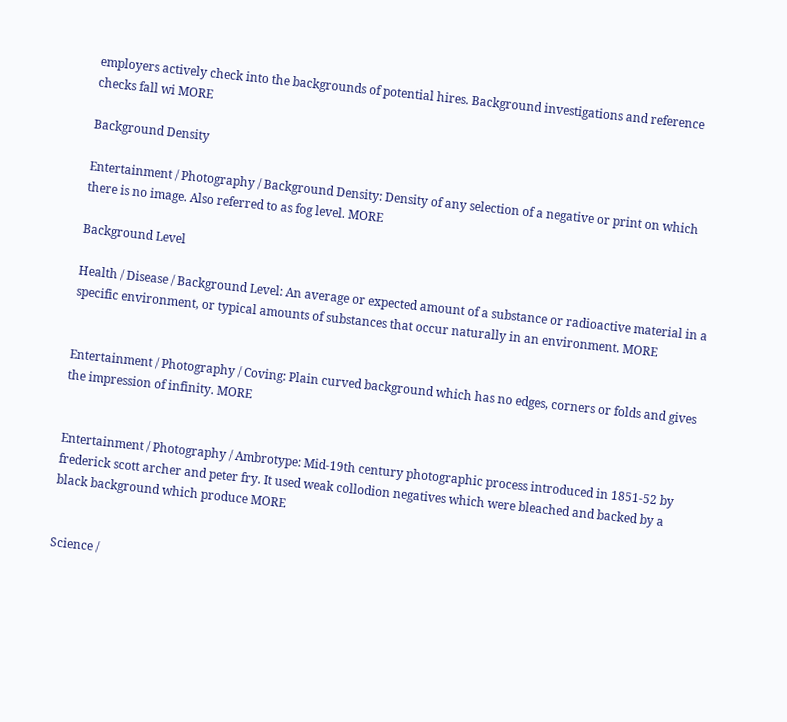employers actively check into the backgrounds of potential hires. Background investigations and reference checks fall wi MORE

Background Density

Entertainment / Photography / Background Density: Density of any selection of a negative or print on which there is no image. Also referred to as fog level. MORE

Background Level

Health / Disease / Background Level: An average or expected amount of a substance or radioactive material in a specific environment, or typical amounts of substances that occur naturally in an environment. MORE


Entertainment / Photography / Coving: Plain curved background which has no edges, corners or folds and gives the impression of infinity. MORE


Entertainment / Photography / Ambrotype: Mid-19th century photographic process introduced in 1851-52 by frederick scott archer and peter fry. It used weak collodion negatives which were bleached and backed by a black background which produce MORE


Science /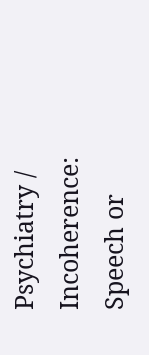Psychiatry / Incoherence: Speech or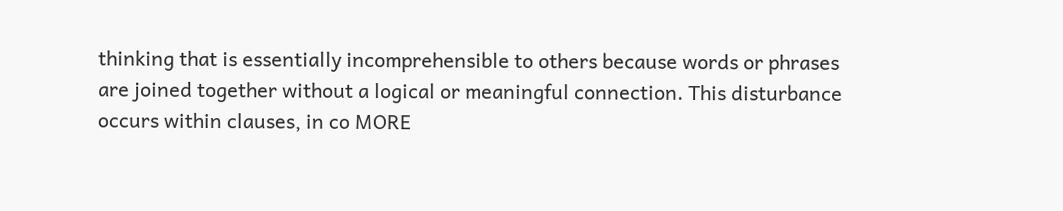thinking that is essentially incomprehensible to others because words or phrases are joined together without a logical or meaningful connection. This disturbance occurs within clauses, in co MORE